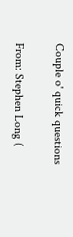Couple o' quick questions

From: Stephen Long (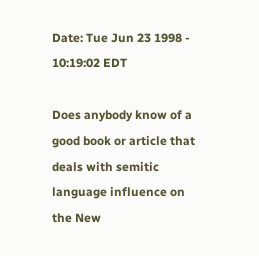Date: Tue Jun 23 1998 - 10:19:02 EDT

Does anybody know of a good book or article that deals with semitic language influence on the New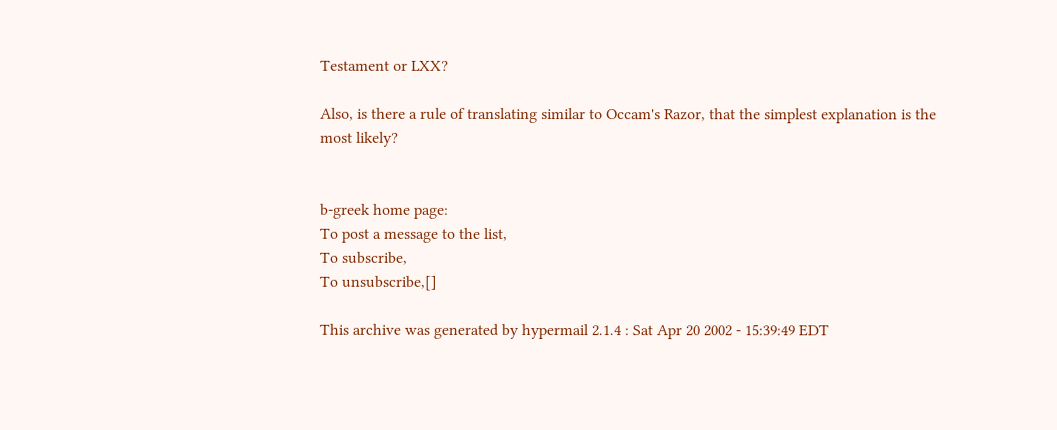Testament or LXX?

Also, is there a rule of translating similar to Occam's Razor, that the simplest explanation is the
most likely?


b-greek home page:
To post a message to the list,
To subscribe,
To unsubscribe,[]

This archive was generated by hypermail 2.1.4 : Sat Apr 20 2002 - 15:39:49 EDT